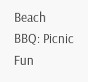Beach BBQ: Picnic Fun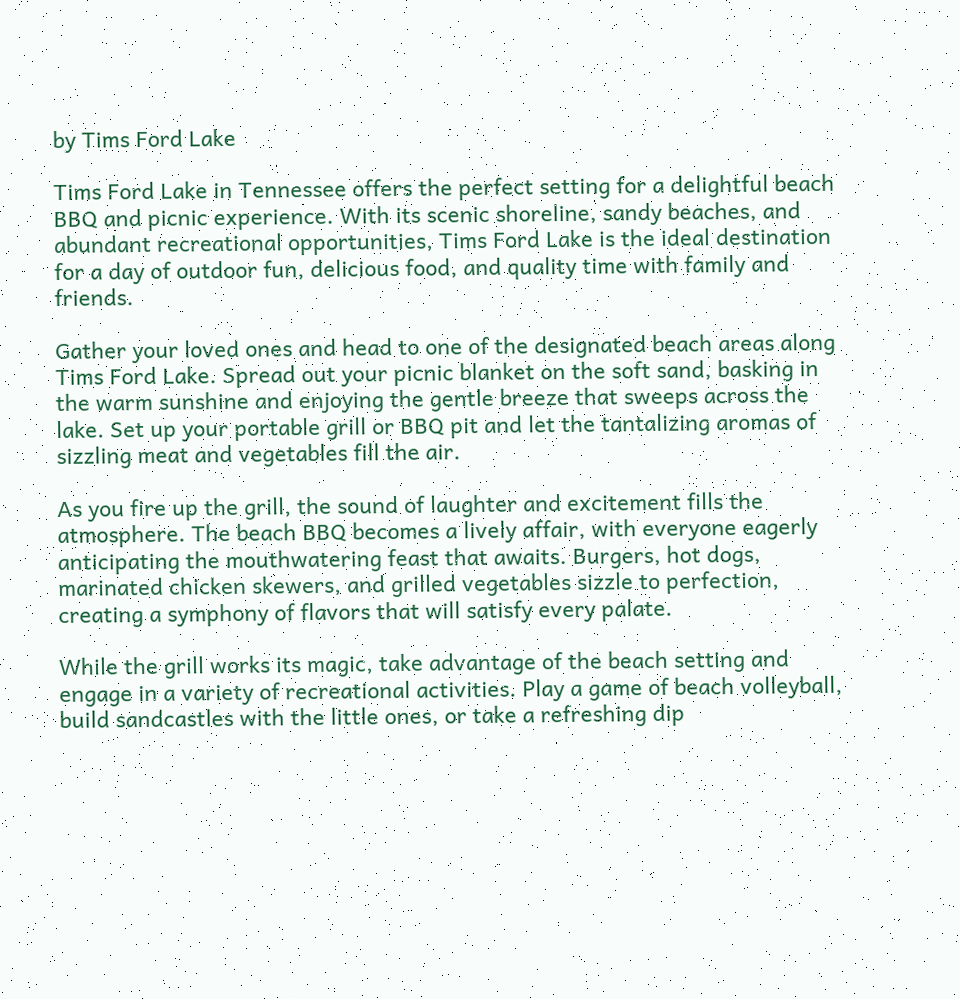by Tims Ford Lake

Tims Ford Lake in Tennessee offers the perfect setting for a delightful beach BBQ and picnic experience. With its scenic shoreline, sandy beaches, and abundant recreational opportunities, Tims Ford Lake is the ideal destination for a day of outdoor fun, delicious food, and quality time with family and friends.

Gather your loved ones and head to one of the designated beach areas along Tims Ford Lake. Spread out your picnic blanket on the soft sand, basking in the warm sunshine and enjoying the gentle breeze that sweeps across the lake. Set up your portable grill or BBQ pit and let the tantalizing aromas of sizzling meat and vegetables fill the air.

As you fire up the grill, the sound of laughter and excitement fills the atmosphere. The beach BBQ becomes a lively affair, with everyone eagerly anticipating the mouthwatering feast that awaits. Burgers, hot dogs, marinated chicken skewers, and grilled vegetables sizzle to perfection, creating a symphony of flavors that will satisfy every palate.

While the grill works its magic, take advantage of the beach setting and engage in a variety of recreational activities. Play a game of beach volleyball, build sandcastles with the little ones, or take a refreshing dip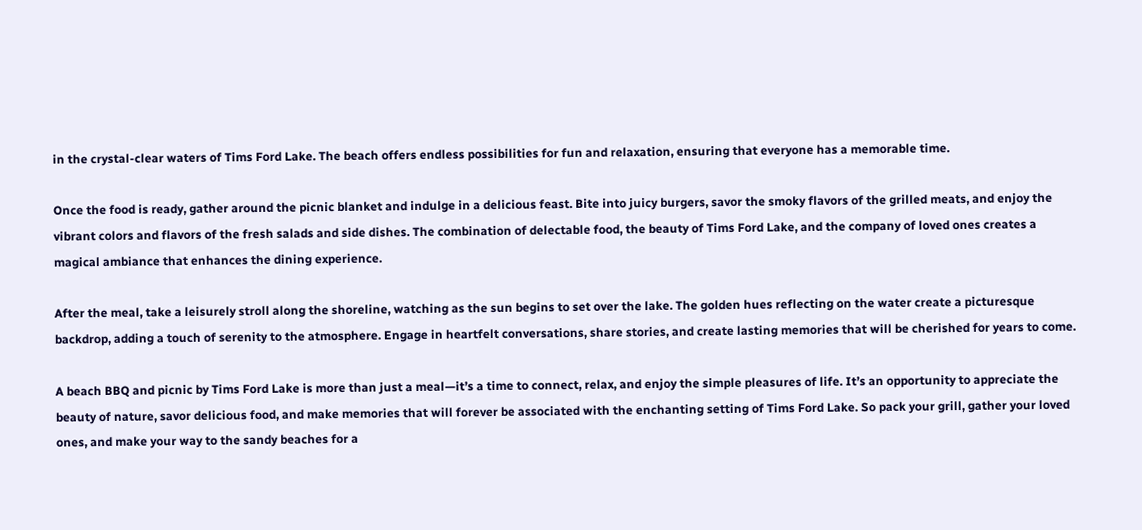in the crystal-clear waters of Tims Ford Lake. The beach offers endless possibilities for fun and relaxation, ensuring that everyone has a memorable time.

Once the food is ready, gather around the picnic blanket and indulge in a delicious feast. Bite into juicy burgers, savor the smoky flavors of the grilled meats, and enjoy the vibrant colors and flavors of the fresh salads and side dishes. The combination of delectable food, the beauty of Tims Ford Lake, and the company of loved ones creates a magical ambiance that enhances the dining experience.

After the meal, take a leisurely stroll along the shoreline, watching as the sun begins to set over the lake. The golden hues reflecting on the water create a picturesque backdrop, adding a touch of serenity to the atmosphere. Engage in heartfelt conversations, share stories, and create lasting memories that will be cherished for years to come.

A beach BBQ and picnic by Tims Ford Lake is more than just a meal—it’s a time to connect, relax, and enjoy the simple pleasures of life. It’s an opportunity to appreciate the beauty of nature, savor delicious food, and make memories that will forever be associated with the enchanting setting of Tims Ford Lake. So pack your grill, gather your loved ones, and make your way to the sandy beaches for a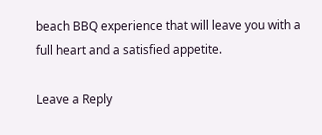beach BBQ experience that will leave you with a full heart and a satisfied appetite.

Leave a Reply